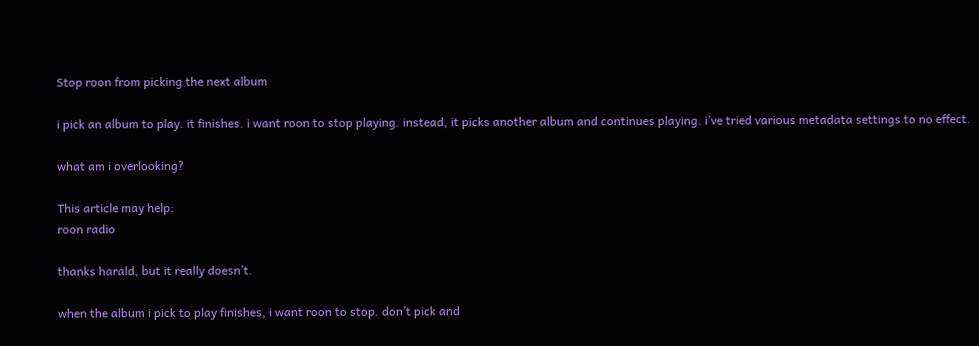Stop roon from picking the next album

i pick an album to play. it finishes. i want roon to stop playing. instead, it picks another album and continues playing. i’ve tried various metadata settings to no effect.

what am i overlooking?

This article may help:
roon radio

thanks harald, but it really doesn’t.

when the album i pick to play finishes, i want roon to stop. don’t pick and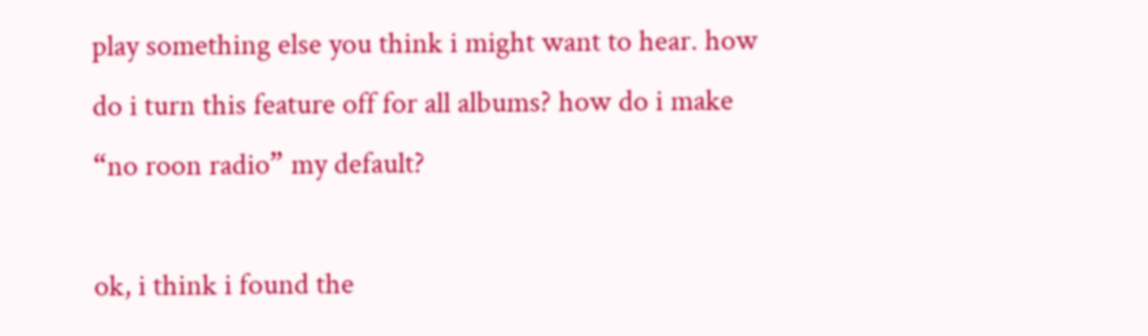play something else you think i might want to hear. how do i turn this feature off for all albums? how do i make “no roon radio” my default?

ok, i think i found the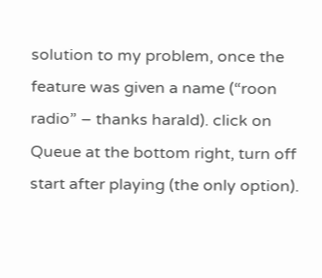solution to my problem, once the feature was given a name (“roon radio” – thanks harald). click on Queue at the bottom right, turn off start after playing (the only option).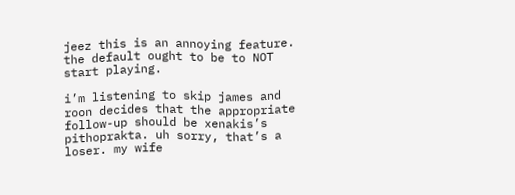jeez this is an annoying feature. the default ought to be to NOT start playing.

i’m listening to skip james and roon decides that the appropriate follow-up should be xenakis’s pithoprakta. uh sorry, that’s a loser. my wife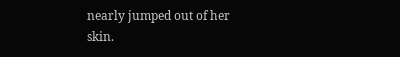nearly jumped out of her skin.